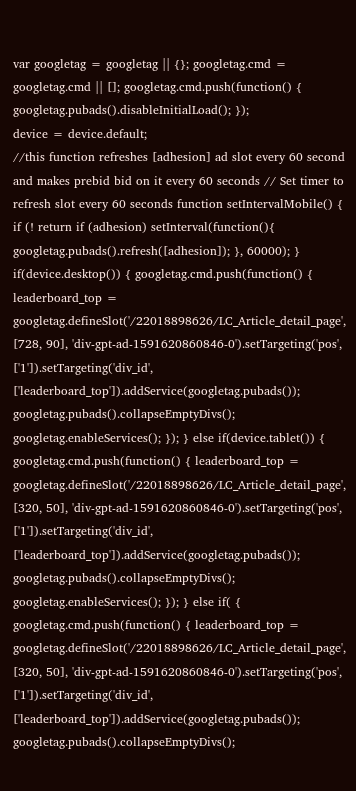var googletag = googletag || {}; googletag.cmd = googletag.cmd || []; googletag.cmd.push(function() { googletag.pubads().disableInitialLoad(); });
device = device.default;
//this function refreshes [adhesion] ad slot every 60 second and makes prebid bid on it every 60 seconds // Set timer to refresh slot every 60 seconds function setIntervalMobile() { if (! return if (adhesion) setInterval(function(){ googletag.pubads().refresh([adhesion]); }, 60000); } if(device.desktop()) { googletag.cmd.push(function() { leaderboard_top = googletag.defineSlot('/22018898626/LC_Article_detail_page', [728, 90], 'div-gpt-ad-1591620860846-0').setTargeting('pos', ['1']).setTargeting('div_id', ['leaderboard_top']).addService(googletag.pubads()); googletag.pubads().collapseEmptyDivs(); googletag.enableServices(); }); } else if(device.tablet()) { googletag.cmd.push(function() { leaderboard_top = googletag.defineSlot('/22018898626/LC_Article_detail_page', [320, 50], 'div-gpt-ad-1591620860846-0').setTargeting('pos', ['1']).setTargeting('div_id', ['leaderboard_top']).addService(googletag.pubads()); googletag.pubads().collapseEmptyDivs(); googletag.enableServices(); }); } else if( { googletag.cmd.push(function() { leaderboard_top = googletag.defineSlot('/22018898626/LC_Article_detail_page', [320, 50], 'div-gpt-ad-1591620860846-0').setTargeting('pos', ['1']).setTargeting('div_id', ['leaderboard_top']).addService(googletag.pubads()); googletag.pubads().collapseEmptyDivs();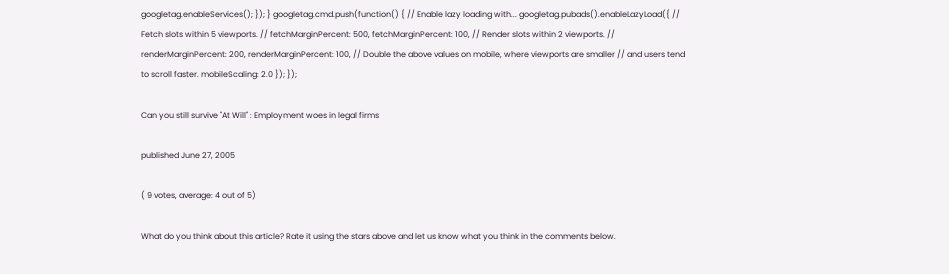googletag.enableServices(); }); } googletag.cmd.push(function() { // Enable lazy loading with... googletag.pubads().enableLazyLoad({ // Fetch slots within 5 viewports. // fetchMarginPercent: 500, fetchMarginPercent: 100, // Render slots within 2 viewports. // renderMarginPercent: 200, renderMarginPercent: 100, // Double the above values on mobile, where viewports are smaller // and users tend to scroll faster. mobileScaling: 2.0 }); });

Can you still survive "At Will" : Employment woes in legal firms

published June 27, 2005

( 9 votes, average: 4 out of 5)

What do you think about this article? Rate it using the stars above and let us know what you think in the comments below.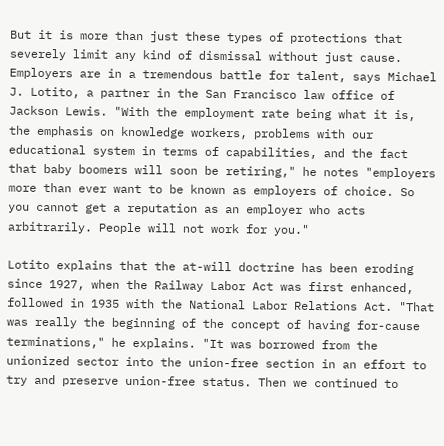But it is more than just these types of protections that severely limit any kind of dismissal without just cause. Employers are in a tremendous battle for talent, says Michael J. Lotito, a partner in the San Francisco law office of Jackson Lewis. "With the employment rate being what it is, the emphasis on knowledge workers, problems with our educational system in terms of capabilities, and the fact that baby boomers will soon be retiring," he notes "employers more than ever want to be known as employers of choice. So you cannot get a reputation as an employer who acts arbitrarily. People will not work for you."

Lotito explains that the at-will doctrine has been eroding since 1927, when the Railway Labor Act was first enhanced, followed in 1935 with the National Labor Relations Act. "That was really the beginning of the concept of having for-cause terminations," he explains. "It was borrowed from the unionized sector into the union-free section in an effort to try and preserve union-free status. Then we continued to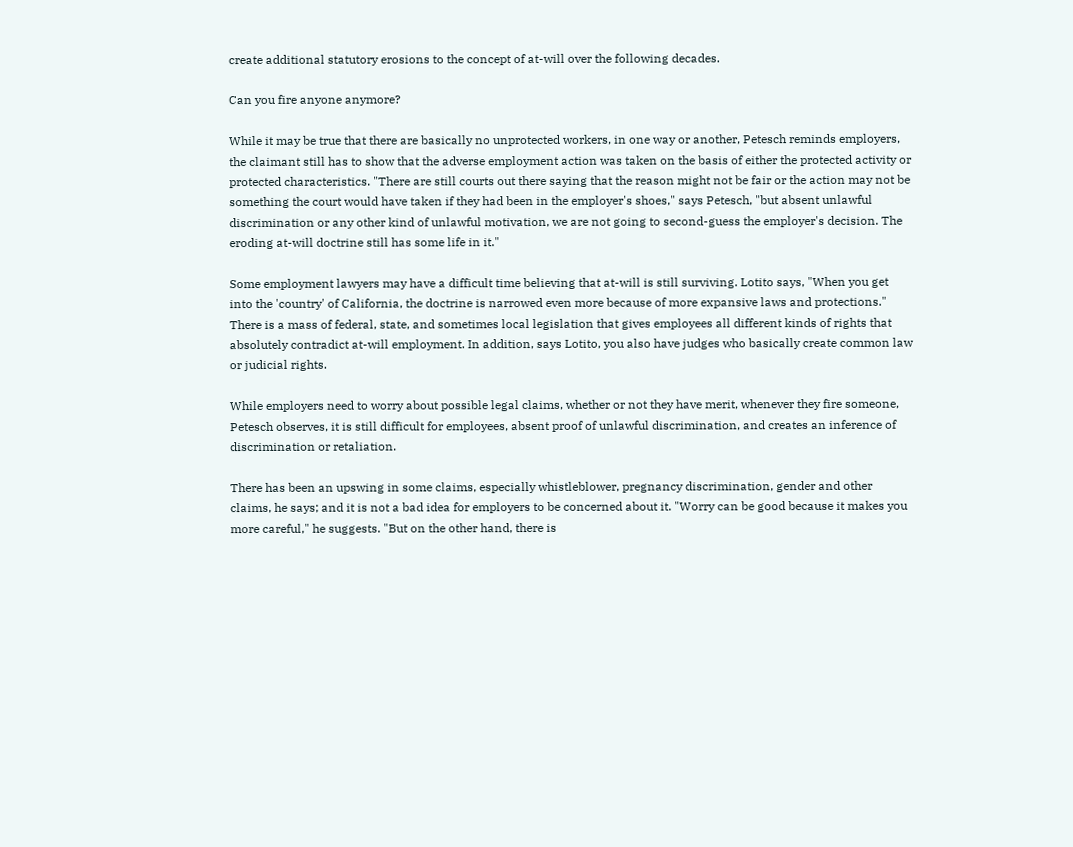create additional statutory erosions to the concept of at-will over the following decades.

Can you fire anyone anymore?

While it may be true that there are basically no unprotected workers, in one way or another, Petesch reminds employers, the claimant still has to show that the adverse employment action was taken on the basis of either the protected activity or protected characteristics. "There are still courts out there saying that the reason might not be fair or the action may not be something the court would have taken if they had been in the employer's shoes," says Petesch, "but absent unlawful discrimination or any other kind of unlawful motivation, we are not going to second-guess the employer's decision. The eroding at-will doctrine still has some life in it."

Some employment lawyers may have a difficult time believing that at-will is still surviving. Lotito says, "When you get into the 'country' of California, the doctrine is narrowed even more because of more expansive laws and protections." There is a mass of federal, state, and sometimes local legislation that gives employees all different kinds of rights that absolutely contradict at-will employment. In addition, says Lotito, you also have judges who basically create common law or judicial rights.

While employers need to worry about possible legal claims, whether or not they have merit, whenever they fire someone, Petesch observes, it is still difficult for employees, absent proof of unlawful discrimination, and creates an inference of discrimination or retaliation.

There has been an upswing in some claims, especially whistleblower, pregnancy discrimination, gender and other claims, he says; and it is not a bad idea for employers to be concerned about it. "Worry can be good because it makes you more careful," he suggests. "But on the other hand, there is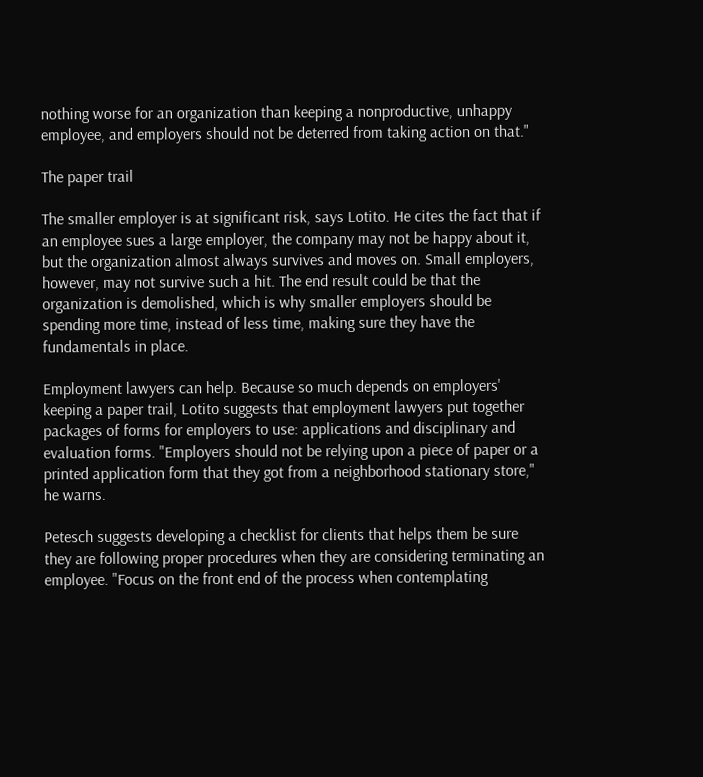nothing worse for an organization than keeping a nonproductive, unhappy employee, and employers should not be deterred from taking action on that."

The paper trail

The smaller employer is at significant risk, says Lotito. He cites the fact that if an employee sues a large employer, the company may not be happy about it, but the organization almost always survives and moves on. Small employers, however, may not survive such a hit. The end result could be that the organization is demolished, which is why smaller employers should be spending more time, instead of less time, making sure they have the fundamentals in place.

Employment lawyers can help. Because so much depends on employers' keeping a paper trail, Lotito suggests that employment lawyers put together packages of forms for employers to use: applications and disciplinary and evaluation forms. "Employers should not be relying upon a piece of paper or a printed application form that they got from a neighborhood stationary store," he warns.

Petesch suggests developing a checklist for clients that helps them be sure they are following proper procedures when they are considering terminating an employee. "Focus on the front end of the process when contemplating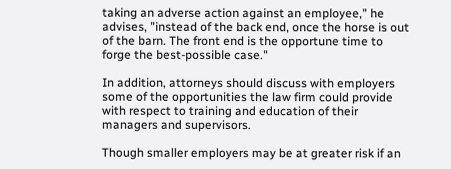taking an adverse action against an employee," he advises, "instead of the back end, once the horse is out of the barn. The front end is the opportune time to forge the best-possible case."

In addition, attorneys should discuss with employers some of the opportunities the law firm could provide with respect to training and education of their managers and supervisors.

Though smaller employers may be at greater risk if an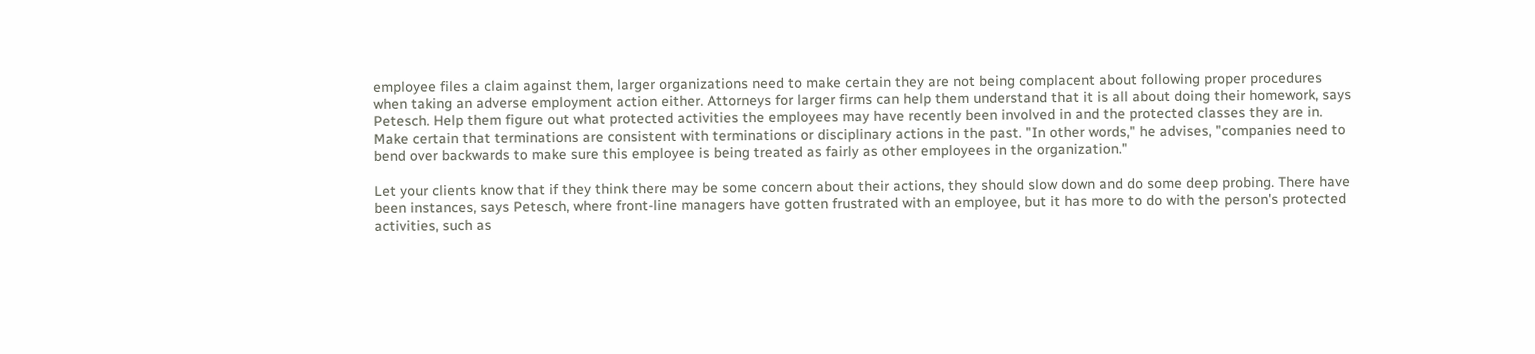employee files a claim against them, larger organizations need to make certain they are not being complacent about following proper procedures when taking an adverse employment action either. Attorneys for larger firms can help them understand that it is all about doing their homework, says Petesch. Help them figure out what protected activities the employees may have recently been involved in and the protected classes they are in. Make certain that terminations are consistent with terminations or disciplinary actions in the past. "In other words," he advises, "companies need to bend over backwards to make sure this employee is being treated as fairly as other employees in the organization."

Let your clients know that if they think there may be some concern about their actions, they should slow down and do some deep probing. There have been instances, says Petesch, where front-line managers have gotten frustrated with an employee, but it has more to do with the person's protected activities, such as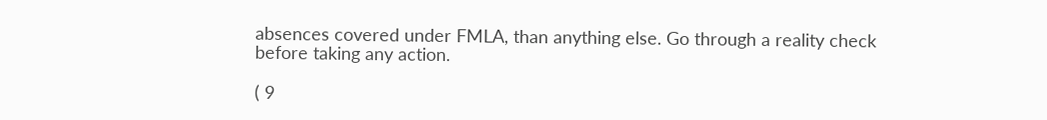absences covered under FMLA, than anything else. Go through a reality check before taking any action.

( 9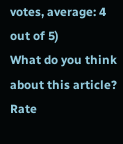votes, average: 4 out of 5)
What do you think about this article? Rate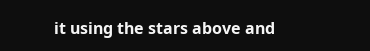it using the stars above and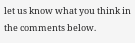let us know what you think in the comments below.